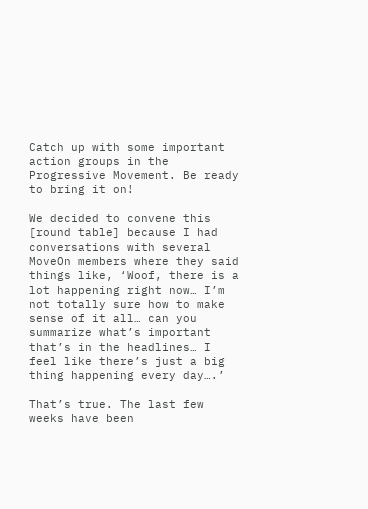Catch up with some important action groups in the Progressive Movement. Be ready to bring it on!

We decided to convene this [round table] because I had conversations with several MoveOn members where they said things like, ‘Woof, there is a lot happening right now… I’m not totally sure how to make sense of it all… can you summarize what’s important that’s in the headlines… I feel like there’s just a big thing happening every day….’

That’s true. The last few weeks have been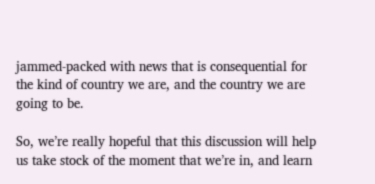jammed-packed with news that is consequential for the kind of country we are, and the country we are going to be.

So, we’re really hopeful that this discussion will help us take stock of the moment that we’re in, and learn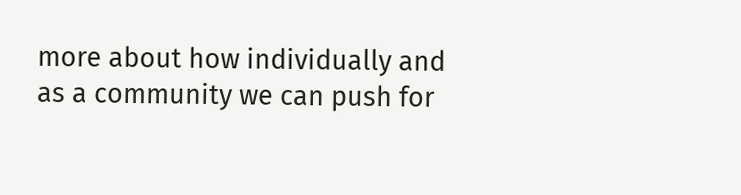more about how individually and as a community we can push for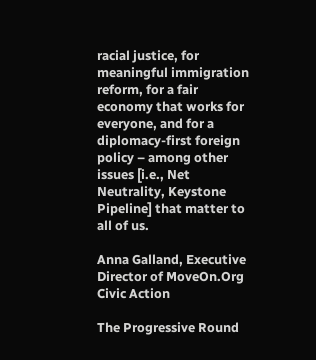racial justice, for meaningful immigration reform, for a fair economy that works for everyone, and for a diplomacy-first foreign policy – among other issues [i.e., Net Neutrality, Keystone Pipeline] that matter to all of us.

Anna Galland, Executive Director of MoveOn.Org Civic Action

The Progressive Round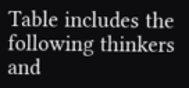Table includes the following thinkers and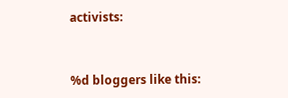activists:


%d bloggers like this: